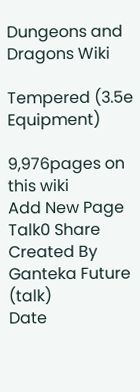Dungeons and Dragons Wiki

Tempered (3.5e Equipment)

9,976pages on
this wiki
Add New Page
Talk0 Share
Created By
Ganteka Future (talk)
Date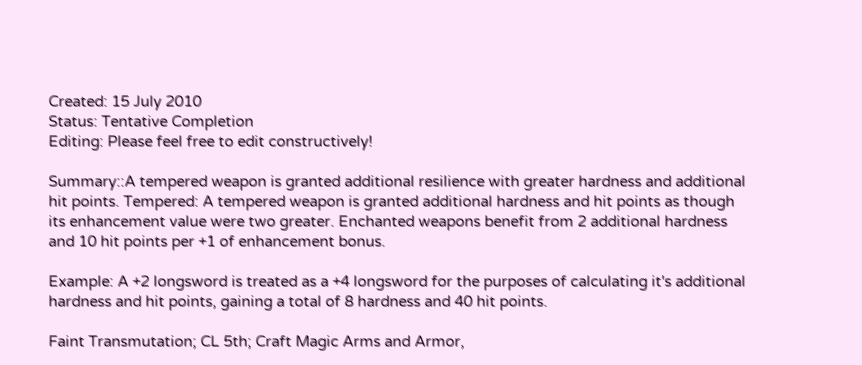Created: 15 July 2010
Status: Tentative Completion
Editing: Please feel free to edit constructively!

Summary::A tempered weapon is granted additional resilience with greater hardness and additional hit points. Tempered: A tempered weapon is granted additional hardness and hit points as though its enhancement value were two greater. Enchanted weapons benefit from 2 additional hardness and 10 hit points per +1 of enhancement bonus.

Example: A +2 longsword is treated as a +4 longsword for the purposes of calculating it's additional hardness and hit points, gaining a total of 8 hardness and 40 hit points.

Faint Transmutation; CL 5th; Craft Magic Arms and Armor,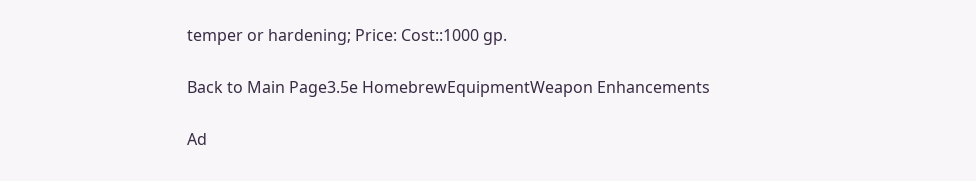temper or hardening; Price: Cost::1000 gp.

Back to Main Page3.5e HomebrewEquipmentWeapon Enhancements

Ad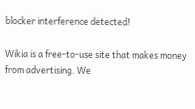blocker interference detected!

Wikia is a free-to-use site that makes money from advertising. We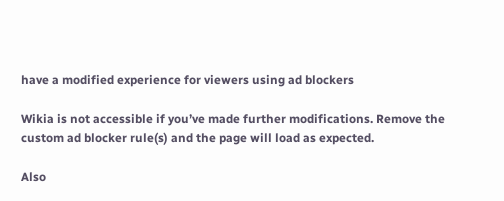have a modified experience for viewers using ad blockers

Wikia is not accessible if you’ve made further modifications. Remove the custom ad blocker rule(s) and the page will load as expected.

Also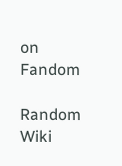on Fandom

Random Wiki